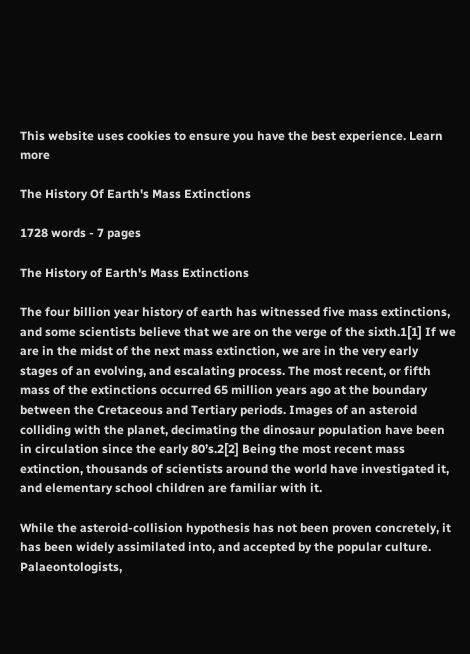This website uses cookies to ensure you have the best experience. Learn more

The History Of Earth's Mass Extinctions

1728 words - 7 pages

The History of Earth's Mass Extinctions

The four billion year history of earth has witnessed five mass extinctions, and some scientists believe that we are on the verge of the sixth.1[1] If we are in the midst of the next mass extinction, we are in the very early stages of an evolving, and escalating process. The most recent, or fifth mass of the extinctions occurred 65 million years ago at the boundary between the Cretaceous and Tertiary periods. Images of an asteroid colliding with the planet, decimating the dinosaur population have been in circulation since the early 80’s.2[2] Being the most recent mass extinction, thousands of scientists around the world have investigated it, and elementary school children are familiar with it.

While the asteroid-collision hypothesis has not been proven concretely, it has been widely assimilated into, and accepted by the popular culture. Palaeontologists,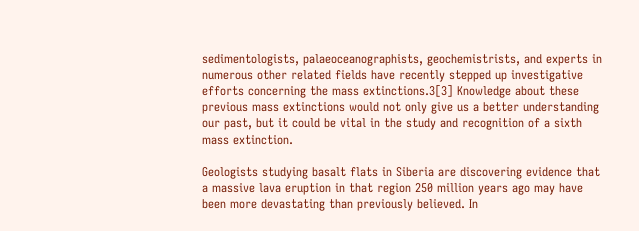sedimentologists, palaeoceanographists, geochemistrists, and experts in numerous other related fields have recently stepped up investigative efforts concerning the mass extinctions.3[3] Knowledge about these previous mass extinctions would not only give us a better understanding our past, but it could be vital in the study and recognition of a sixth mass extinction.

Geologists studying basalt flats in Siberia are discovering evidence that a massive lava eruption in that region 250 million years ago may have been more devastating than previously believed. In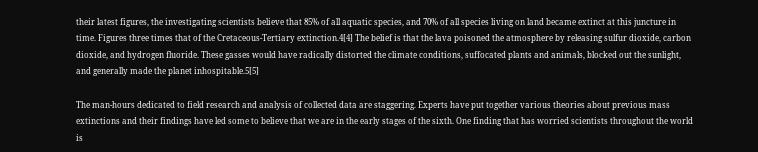their latest figures, the investigating scientists believe that 85% of all aquatic species, and 70% of all species living on land became extinct at this juncture in time. Figures three times that of the Cretaceous-Tertiary extinction.4[4] The belief is that the lava poisoned the atmosphere by releasing sulfur dioxide, carbon dioxide, and hydrogen fluoride. These gasses would have radically distorted the climate conditions, suffocated plants and animals, blocked out the sunlight, and generally made the planet inhospitable.5[5]

The man-hours dedicated to field research and analysis of collected data are staggering. Experts have put together various theories about previous mass extinctions and their findings have led some to believe that we are in the early stages of the sixth. One finding that has worried scientists throughout the world is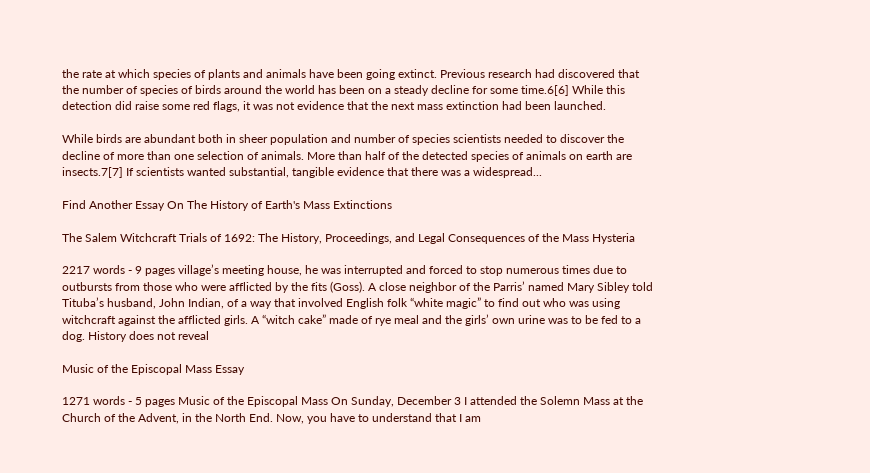the rate at which species of plants and animals have been going extinct. Previous research had discovered that the number of species of birds around the world has been on a steady decline for some time.6[6] While this detection did raise some red flags, it was not evidence that the next mass extinction had been launched.

While birds are abundant both in sheer population and number of species scientists needed to discover the decline of more than one selection of animals. More than half of the detected species of animals on earth are insects.7[7] If scientists wanted substantial, tangible evidence that there was a widespread...

Find Another Essay On The History of Earth's Mass Extinctions

The Salem Witchcraft Trials of 1692: The History, Proceedings, and Legal Consequences of the Mass Hysteria

2217 words - 9 pages village’s meeting house, he was interrupted and forced to stop numerous times due to outbursts from those who were afflicted by the fits (Goss). A close neighbor of the Parris’ named Mary Sibley told Tituba’s husband, John Indian, of a way that involved English folk “white magic” to find out who was using witchcraft against the afflicted girls. A “witch cake” made of rye meal and the girls’ own urine was to be fed to a dog. History does not reveal

Music of the Episcopal Mass Essay

1271 words - 5 pages Music of the Episcopal Mass On Sunday, December 3 I attended the Solemn Mass at the Church of the Advent, in the North End. Now, you have to understand that I am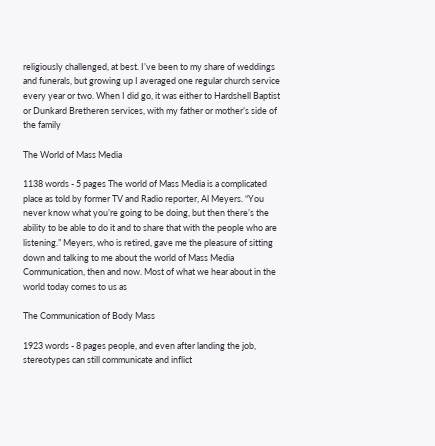religiously challenged, at best. I’ve been to my share of weddings and funerals, but growing up I averaged one regular church service every year or two. When I did go, it was either to Hardshell Baptist or Dunkard Bretheren services, with my father or mother’s side of the family

The World of Mass Media

1138 words - 5 pages The world of Mass Media is a complicated place as told by former TV and Radio reporter, Al Meyers. “You never know what you’re going to be doing, but then there’s the ability to be able to do it and to share that with the people who are listening.” Meyers, who is retired, gave me the pleasure of sitting down and talking to me about the world of Mass Media Communication, then and now. Most of what we hear about in the world today comes to us as

The Communication of Body Mass

1923 words - 8 pages people, and even after landing the job, stereotypes can still communicate and inflict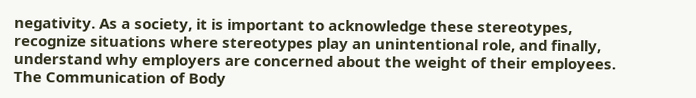negativity. As a society, it is important to acknowledge these stereotypes, recognize situations where stereotypes play an unintentional role, and finally, understand why employers are concerned about the weight of their employees.   The Communication of Body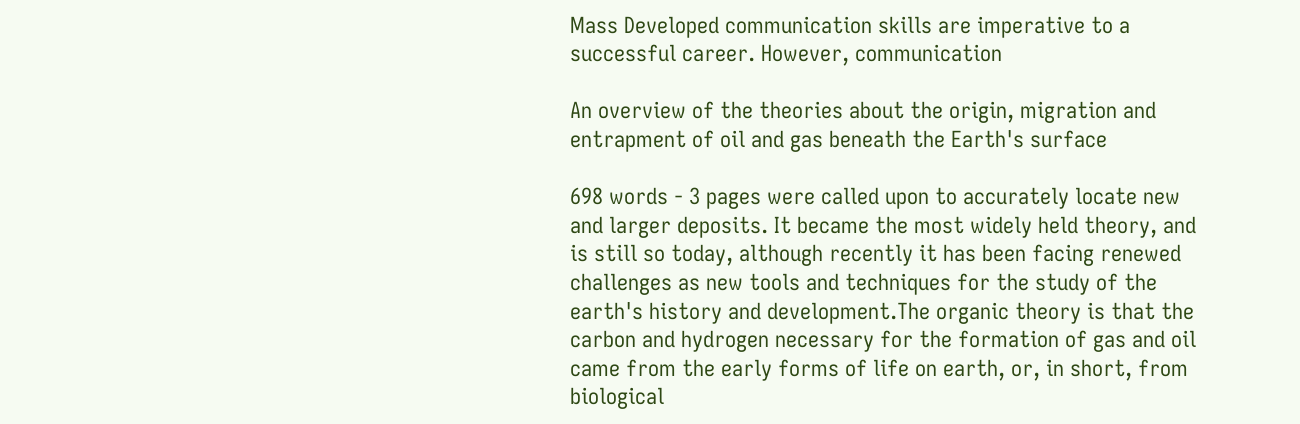Mass Developed communication skills are imperative to a successful career. However, communication

An overview of the theories about the origin, migration and entrapment of oil and gas beneath the Earth's surface

698 words - 3 pages were called upon to accurately locate new and larger deposits. It became the most widely held theory, and is still so today, although recently it has been facing renewed challenges as new tools and techniques for the study of the earth's history and development.The organic theory is that the carbon and hydrogen necessary for the formation of gas and oil came from the early forms of life on earth, or, in short, from biological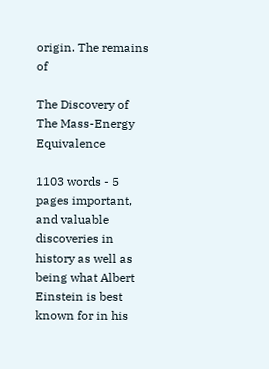origin. The remains of

The Discovery of The Mass-Energy Equivalence

1103 words - 5 pages important, and valuable discoveries in history as well as being what Albert Einstein is best known for in his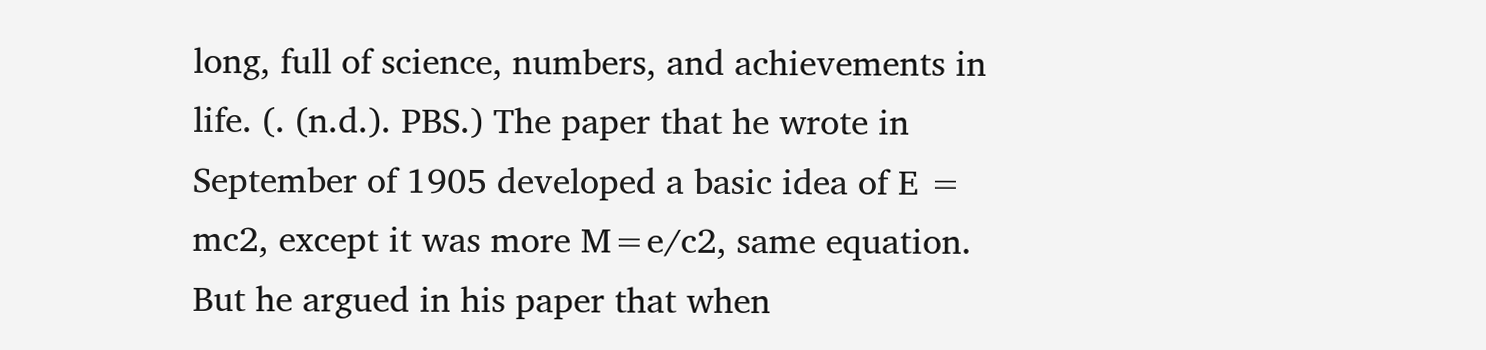long, full of science, numbers, and achievements in life. (. (n.d.). PBS.) The paper that he wrote in September of 1905 developed a basic idea of E = mc2, except it was more M=e/c2, same equation. But he argued in his paper that when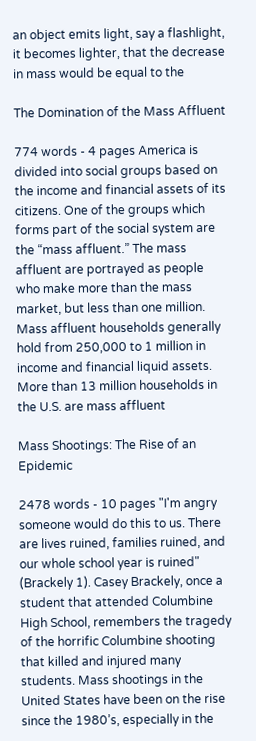an object emits light, say a flashlight, it becomes lighter, that the decrease in mass would be equal to the

The Domination of the Mass Affluent

774 words - 4 pages America is divided into social groups based on the income and financial assets of its citizens. One of the groups which forms part of the social system are the “mass affluent.” The mass affluent are portrayed as people who make more than the mass market, but less than one million. Mass affluent households generally hold from 250,000 to 1 million in income and financial liquid assets. More than 13 million households in the U.S. are mass affluent

Mass Shootings: The Rise of an Epidemic

2478 words - 10 pages "I'm angry someone would do this to us. There are lives ruined, families ruined, and our whole school year is ruined" (Brackely 1). Casey Brackely, once a student that attended Columbine High School, remembers the tragedy of the horrific Columbine shooting that killed and injured many students. Mass shootings in the United States have been on the rise since the 1980’s, especially in the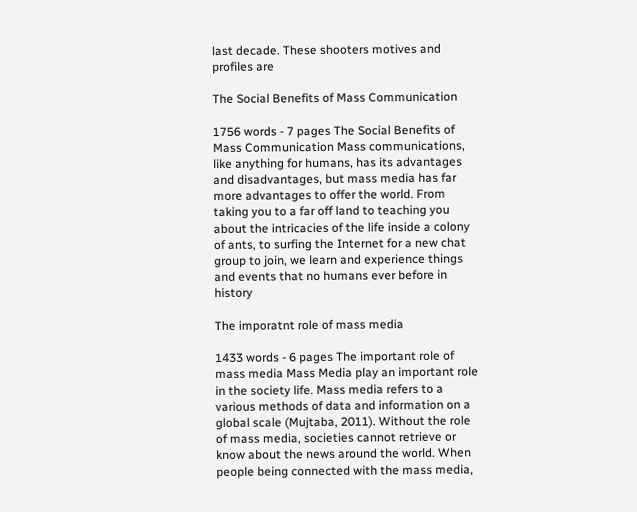last decade. These shooters motives and profiles are

The Social Benefits of Mass Communication

1756 words - 7 pages The Social Benefits of Mass Communication Mass communications, like anything for humans, has its advantages and disadvantages, but mass media has far more advantages to offer the world. From taking you to a far off land to teaching you about the intricacies of the life inside a colony of ants, to surfing the Internet for a new chat group to join, we learn and experience things and events that no humans ever before in history

The imporatnt role of mass media

1433 words - 6 pages The important role of mass media Mass Media play an important role in the society life. Mass media refers to a various methods of data and information on a global scale (Mujtaba, 2011). Without the role of mass media, societies cannot retrieve or know about the news around the world. When people being connected with the mass media,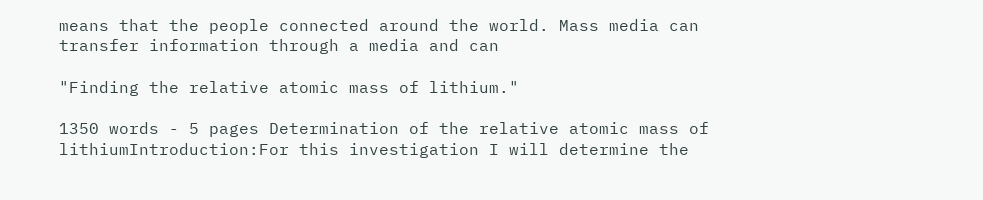means that the people connected around the world. Mass media can transfer information through a media and can

"Finding the relative atomic mass of lithium."

1350 words - 5 pages Determination of the relative atomic mass of lithiumIntroduction:For this investigation I will determine the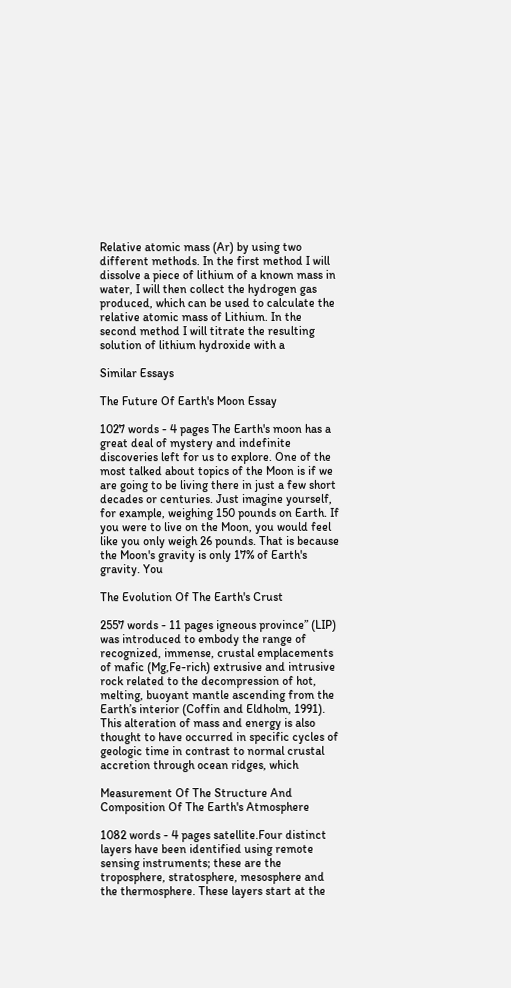Relative atomic mass (Ar) by using two different methods. In the first method I will dissolve a piece of lithium of a known mass in water, I will then collect the hydrogen gas produced, which can be used to calculate the relative atomic mass of Lithium. In the second method I will titrate the resulting solution of lithium hydroxide with a

Similar Essays

The Future Of Earth's Moon Essay

1027 words - 4 pages The Earth's moon has a great deal of mystery and indefinite discoveries left for us to explore. One of the most talked about topics of the Moon is if we are going to be living there in just a few short decades or centuries. Just imagine yourself, for example, weighing 150 pounds on Earth. If you were to live on the Moon, you would feel like you only weigh 26 pounds. That is because the Moon's gravity is only 17% of Earth's gravity. You

The Evolution Of The Earth's Crust

2557 words - 11 pages igneous province” (LIP) was introduced to embody the range of recognized, immense, crustal emplacements of mafic (Mg,Fe-rich) extrusive and intrusive rock related to the decompression of hot, melting, buoyant mantle ascending from the Earth’s interior (Coffin and Eldholm, 1991). This alteration of mass and energy is also thought to have occurred in specific cycles of geologic time in contrast to normal crustal accretion through ocean ridges, which

Measurement Of The Structure And Composition Of The Earth's Atmosphere

1082 words - 4 pages satellite.Four distinct layers have been identified using remote sensing instruments; these are the troposphere, stratosphere, mesosphere and the thermosphere. These layers start at the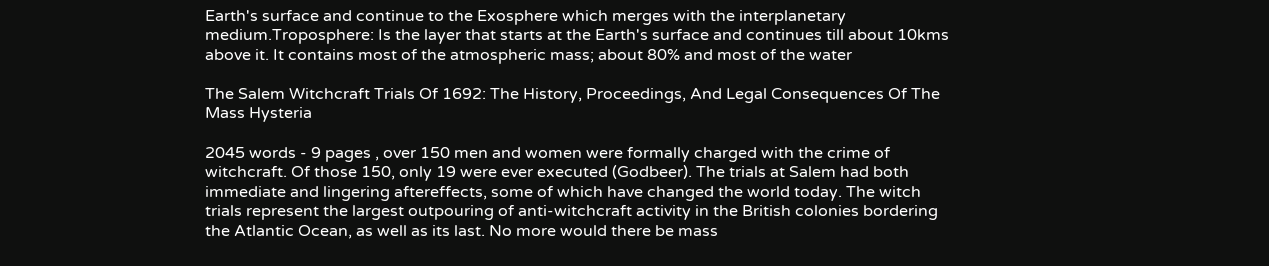Earth's surface and continue to the Exosphere which merges with the interplanetary medium.Troposphere: Is the layer that starts at the Earth's surface and continues till about 10kms above it. It contains most of the atmospheric mass; about 80% and most of the water

The Salem Witchcraft Trials Of 1692: The History, Proceedings, And Legal Consequences Of The Mass Hysteria

2045 words - 9 pages , over 150 men and women were formally charged with the crime of witchcraft. Of those 150, only 19 were ever executed (Godbeer). The trials at Salem had both immediate and lingering aftereffects, some of which have changed the world today. The witch trials represent the largest outpouring of anti-witchcraft activity in the British colonies bordering the Atlantic Ocean, as well as its last. No more would there be mass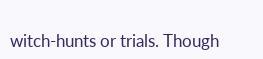witch-hunts or trials. Though